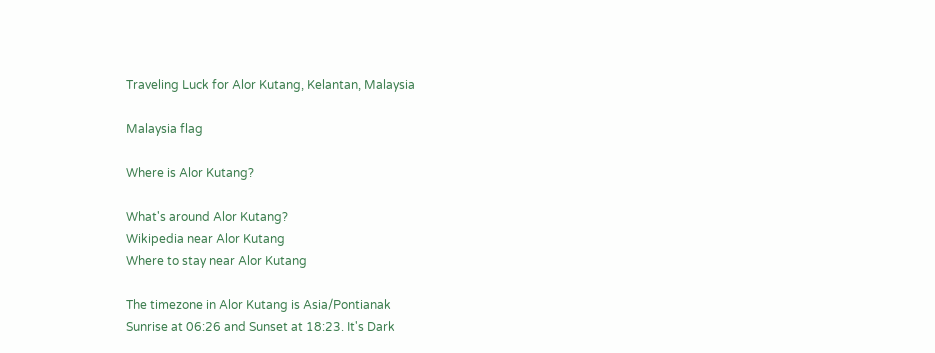Traveling Luck for Alor Kutang, Kelantan, Malaysia

Malaysia flag

Where is Alor Kutang?

What's around Alor Kutang?
Wikipedia near Alor Kutang
Where to stay near Alor Kutang

The timezone in Alor Kutang is Asia/Pontianak
Sunrise at 06:26 and Sunset at 18:23. It's Dark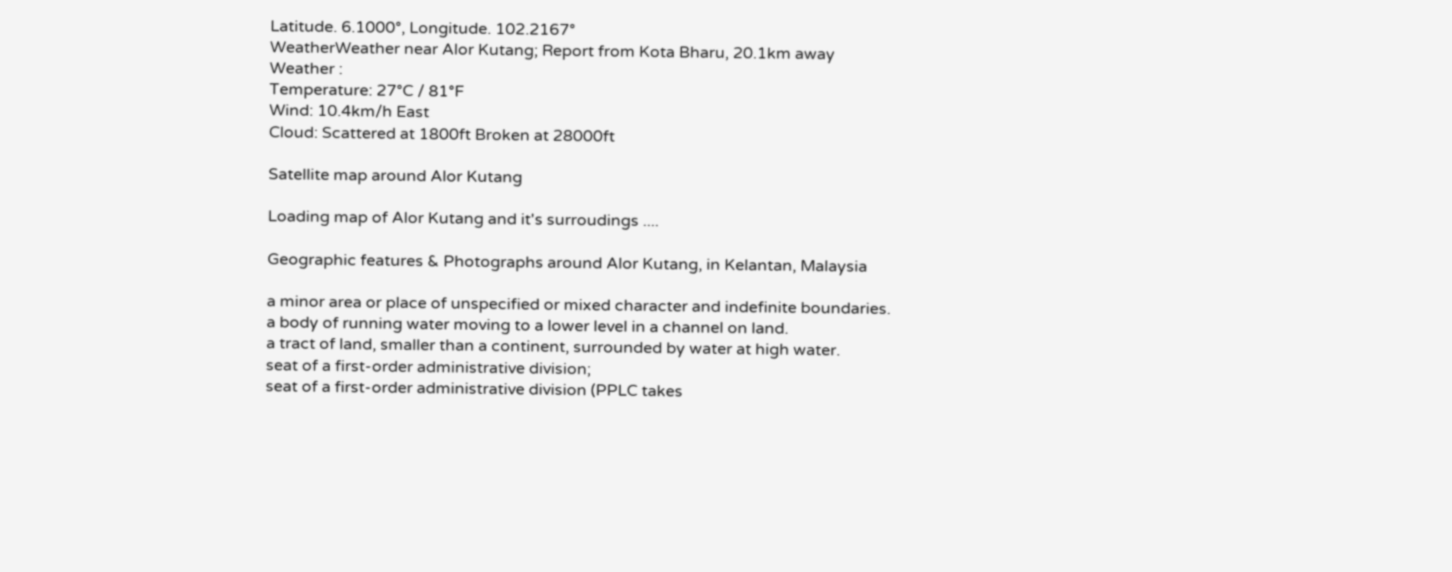Latitude. 6.1000°, Longitude. 102.2167°
WeatherWeather near Alor Kutang; Report from Kota Bharu, 20.1km away
Weather :
Temperature: 27°C / 81°F
Wind: 10.4km/h East
Cloud: Scattered at 1800ft Broken at 28000ft

Satellite map around Alor Kutang

Loading map of Alor Kutang and it's surroudings ....

Geographic features & Photographs around Alor Kutang, in Kelantan, Malaysia

a minor area or place of unspecified or mixed character and indefinite boundaries.
a body of running water moving to a lower level in a channel on land.
a tract of land, smaller than a continent, surrounded by water at high water.
seat of a first-order administrative division;
seat of a first-order administrative division (PPLC takes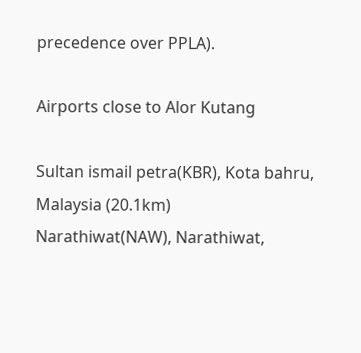precedence over PPLA).

Airports close to Alor Kutang

Sultan ismail petra(KBR), Kota bahru, Malaysia (20.1km)
Narathiwat(NAW), Narathiwat,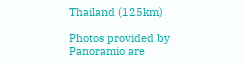Thailand (125km)

Photos provided by Panoramio are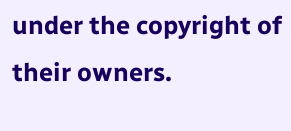under the copyright of their owners.